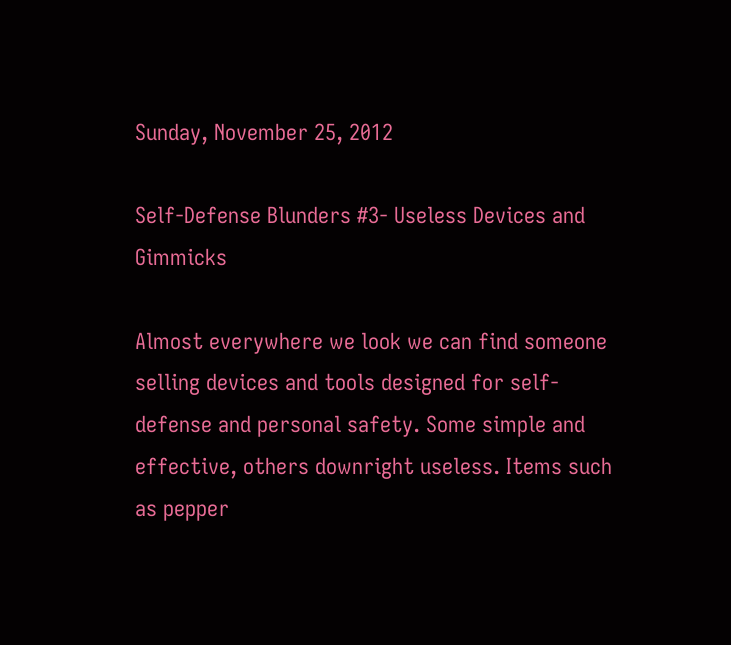Sunday, November 25, 2012

Self-Defense Blunders #3- Useless Devices and Gimmicks

Almost everywhere we look we can find someone selling devices and tools designed for self-defense and personal safety. Some simple and effective, others downright useless. Items such as pepper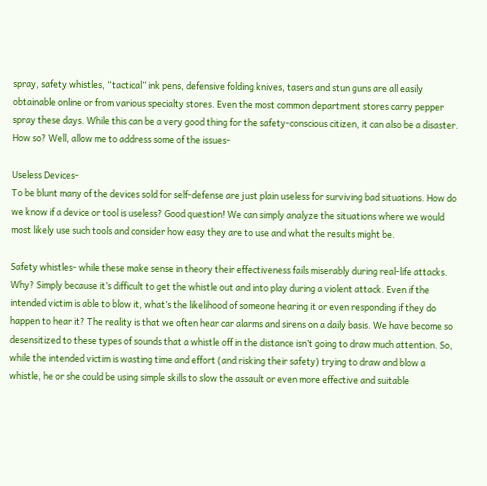spray, safety whistles, “tactical” ink pens, defensive folding knives, tasers and stun guns are all easily obtainable online or from various specialty stores. Even the most common department stores carry pepper spray these days. While this can be a very good thing for the safety-conscious citizen, it can also be a disaster. How so? Well, allow me to address some of the issues-

Useless Devices-
To be blunt many of the devices sold for self-defense are just plain useless for surviving bad situations. How do we know if a device or tool is useless? Good question! We can simply analyze the situations where we would most likely use such tools and consider how easy they are to use and what the results might be.

Safety whistles- while these make sense in theory their effectiveness fails miserably during real-life attacks. Why? Simply because it’s difficult to get the whistle out and into play during a violent attack. Even if the intended victim is able to blow it, what’s the likelihood of someone hearing it or even responding if they do happen to hear it? The reality is that we often hear car alarms and sirens on a daily basis. We have become so desensitized to these types of sounds that a whistle off in the distance isn’t going to draw much attention. So, while the intended victim is wasting time and effort (and risking their safety) trying to draw and blow a whistle, he or she could be using simple skills to slow the assault or even more effective and suitable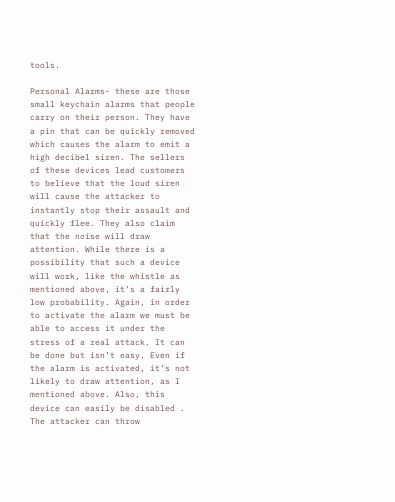tools.

Personal Alarms- these are those small keychain alarms that people carry on their person. They have a pin that can be quickly removed which causes the alarm to emit a high decibel siren. The sellers of these devices lead customers to believe that the loud siren will cause the attacker to instantly stop their assault and quickly flee. They also claim that the noise will draw attention. While there is a possibility that such a device will work, like the whistle as mentioned above, it’s a fairly low probability. Again, in order to activate the alarm we must be able to access it under the stress of a real attack. It can be done but isn’t easy. Even if the alarm is activated, it’s not likely to draw attention, as I mentioned above. Also, this device can easily be disabled . The attacker can throw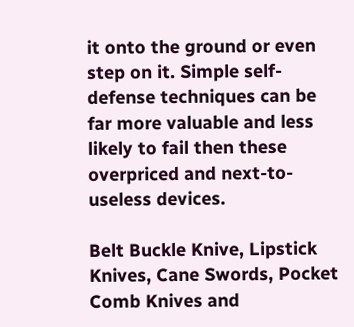it onto the ground or even step on it. Simple self-defense techniques can be far more valuable and less likely to fail then these overpriced and next-to-useless devices.

Belt Buckle Knive, Lipstick Knives, Cane Swords, Pocket Comb Knives and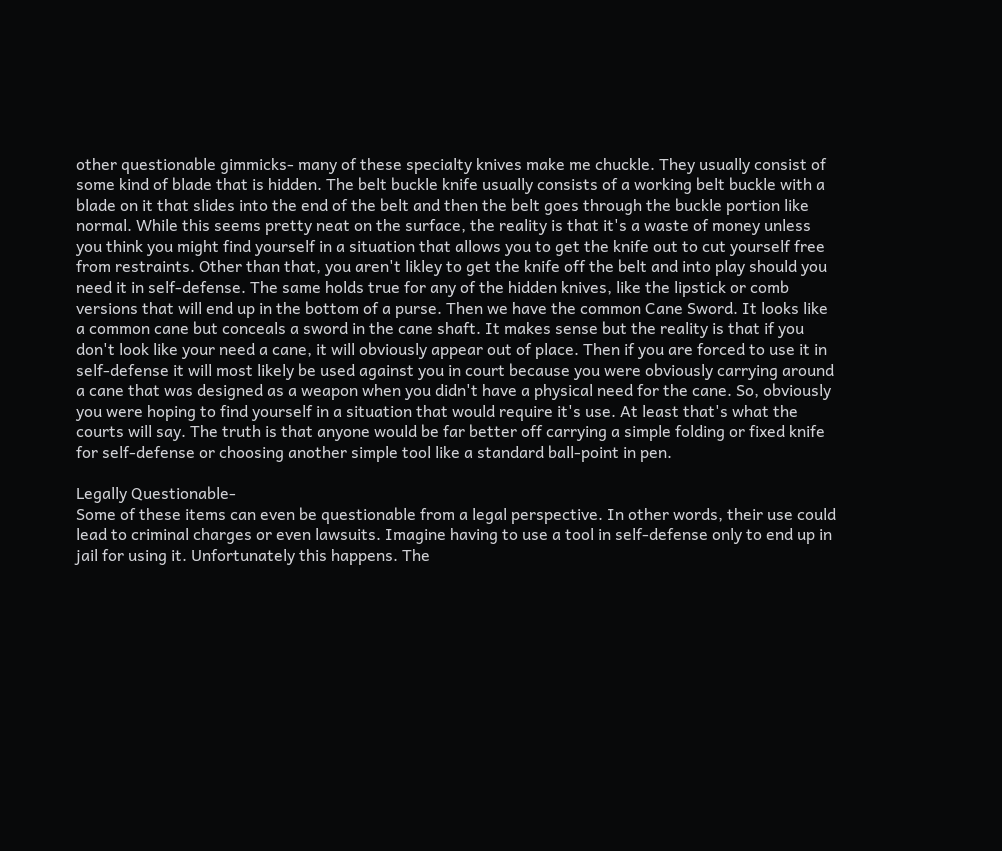other questionable gimmicks- many of these specialty knives make me chuckle. They usually consist of some kind of blade that is hidden. The belt buckle knife usually consists of a working belt buckle with a blade on it that slides into the end of the belt and then the belt goes through the buckle portion like normal. While this seems pretty neat on the surface, the reality is that it's a waste of money unless you think you might find yourself in a situation that allows you to get the knife out to cut yourself free from restraints. Other than that, you aren't likley to get the knife off the belt and into play should you need it in self-defense. The same holds true for any of the hidden knives, like the lipstick or comb versions that will end up in the bottom of a purse. Then we have the common Cane Sword. It looks like a common cane but conceals a sword in the cane shaft. It makes sense but the reality is that if you don't look like your need a cane, it will obviously appear out of place. Then if you are forced to use it in self-defense it will most likely be used against you in court because you were obviously carrying around a cane that was designed as a weapon when you didn't have a physical need for the cane. So, obviously you were hoping to find yourself in a situation that would require it's use. At least that's what the courts will say. The truth is that anyone would be far better off carrying a simple folding or fixed knife for self-defense or choosing another simple tool like a standard ball-point in pen.

Legally Questionable-
Some of these items can even be questionable from a legal perspective. In other words, their use could lead to criminal charges or even lawsuits. Imagine having to use a tool in self-defense only to end up in jail for using it. Unfortunately this happens. The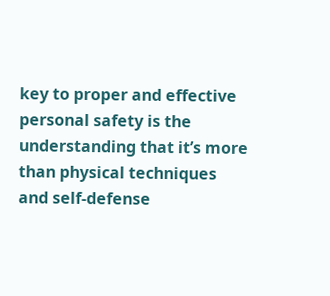key to proper and effective personal safety is the understanding that it’s more than physical techniques and self-defense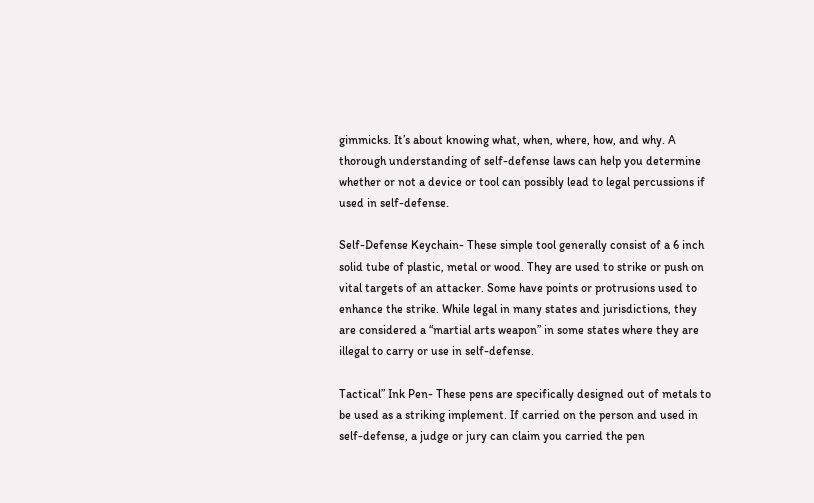gimmicks. It’s about knowing what, when, where, how, and why. A thorough understanding of self-defense laws can help you determine whether or not a device or tool can possibly lead to legal percussions if used in self-defense.

Self-Defense Keychain- These simple tool generally consist of a 6 inch solid tube of plastic, metal or wood. They are used to strike or push on vital targets of an attacker. Some have points or protrusions used to enhance the strike. While legal in many states and jurisdictions, they are considered a “martial arts weapon” in some states where they are illegal to carry or use in self-defense.

Tactical” Ink Pen- These pens are specifically designed out of metals to be used as a striking implement. If carried on the person and used in self-defense, a judge or jury can claim you carried the pen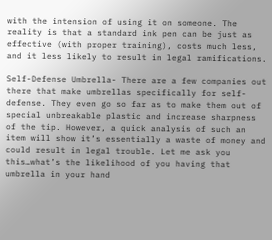with the intension of using it on someone. The reality is that a standard ink pen can be just as effective (with proper training), costs much less, and it less likely to result in legal ramifications.

Self-Defense Umbrella- There are a few companies out there that make umbrellas specifically for self-defense. They even go so far as to make them out of special unbreakable plastic and increase sharpness of the tip. However, a quick analysis of such an item will show it’s essentially a waste of money and could result in legal trouble. Let me ask you this…what’s the likelihood of you having that umbrella in your hand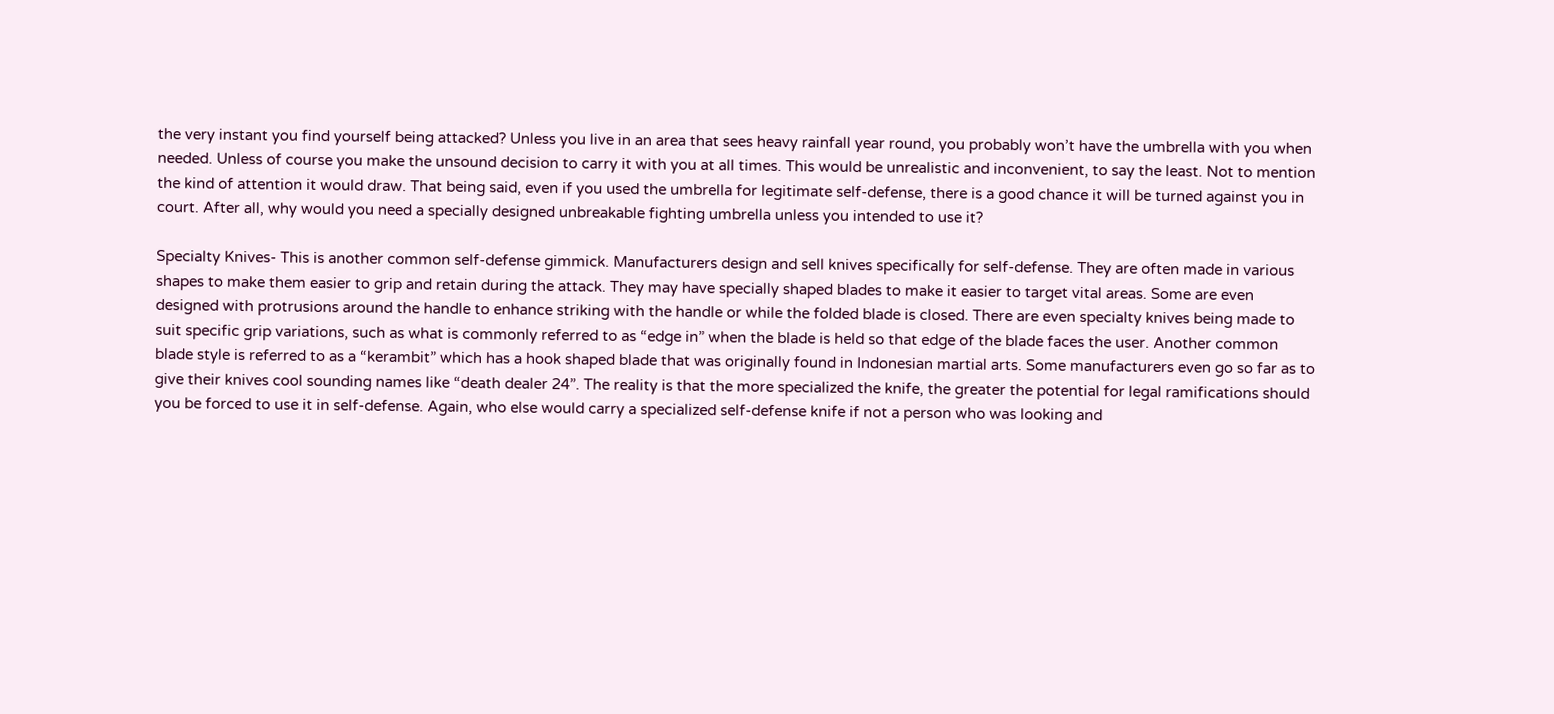the very instant you find yourself being attacked? Unless you live in an area that sees heavy rainfall year round, you probably won’t have the umbrella with you when needed. Unless of course you make the unsound decision to carry it with you at all times. This would be unrealistic and inconvenient, to say the least. Not to mention the kind of attention it would draw. That being said, even if you used the umbrella for legitimate self-defense, there is a good chance it will be turned against you in court. After all, why would you need a specially designed unbreakable fighting umbrella unless you intended to use it?

Specialty Knives- This is another common self-defense gimmick. Manufacturers design and sell knives specifically for self-defense. They are often made in various shapes to make them easier to grip and retain during the attack. They may have specially shaped blades to make it easier to target vital areas. Some are even designed with protrusions around the handle to enhance striking with the handle or while the folded blade is closed. There are even specialty knives being made to suit specific grip variations, such as what is commonly referred to as “edge in” when the blade is held so that edge of the blade faces the user. Another common blade style is referred to as a “kerambit” which has a hook shaped blade that was originally found in Indonesian martial arts. Some manufacturers even go so far as to give their knives cool sounding names like “death dealer 24”. The reality is that the more specialized the knife, the greater the potential for legal ramifications should you be forced to use it in self-defense. Again, who else would carry a specialized self-defense knife if not a person who was looking and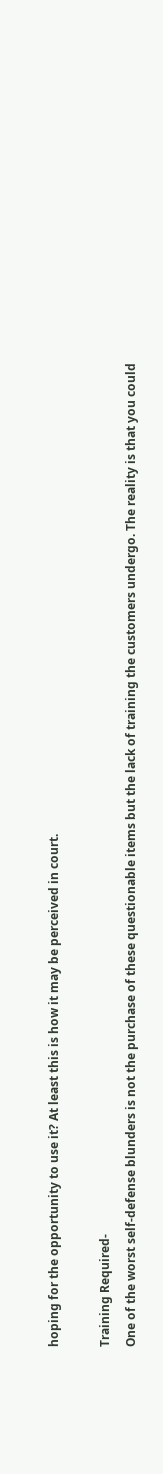hoping for the opportunity to use it? At least this is how it may be perceived in court.

Training Required-
One of the worst self-defense blunders is not the purchase of these questionable items but the lack of training the customers undergo. The reality is that you could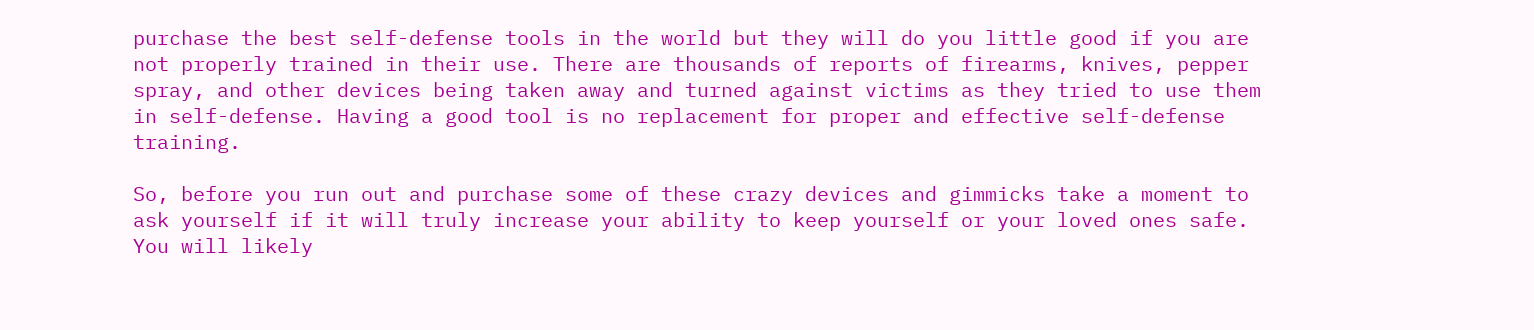purchase the best self-defense tools in the world but they will do you little good if you are not properly trained in their use. There are thousands of reports of firearms, knives, pepper spray, and other devices being taken away and turned against victims as they tried to use them in self-defense. Having a good tool is no replacement for proper and effective self-defense training.

So, before you run out and purchase some of these crazy devices and gimmicks take a moment to ask yourself if it will truly increase your ability to keep yourself or your loved ones safe. You will likely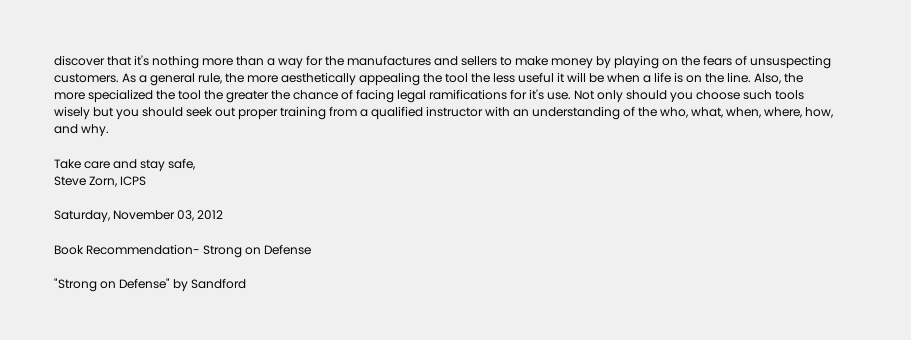discover that it's nothing more than a way for the manufactures and sellers to make money by playing on the fears of unsuspecting customers. As a general rule, the more aesthetically appealing the tool the less useful it will be when a life is on the line. Also, the more specialized the tool the greater the chance of facing legal ramifications for it's use. Not only should you choose such tools wisely but you should seek out proper training from a qualified instructor with an understanding of the who, what, when, where, how, and why.

Take care and stay safe,
Steve Zorn, ICPS

Saturday, November 03, 2012

Book Recommendation- Strong on Defense

"Strong on Defense" by Sandford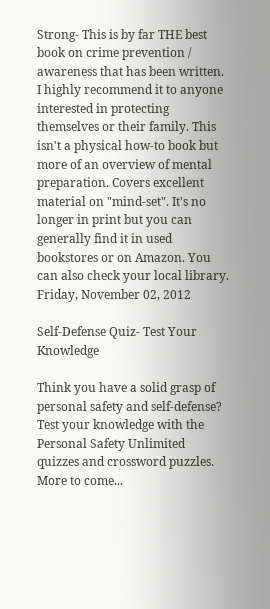Strong- This is by far THE best book on crime prevention / awareness that has been written. I highly recommend it to anyone interested in protecting themselves or their family. This isn't a physical how-to book but more of an overview of mental preparation. Covers excellent material on "mind-set". It's no longer in print but you can generally find it in used bookstores or on Amazon. You can also check your local library.
Friday, November 02, 2012

Self-Defense Quiz- Test Your Knowledge

Think you have a solid grasp of personal safety and self-defense? Test your knowledge with the Personal Safety Unlimited quizzes and crossword puzzles. More to come...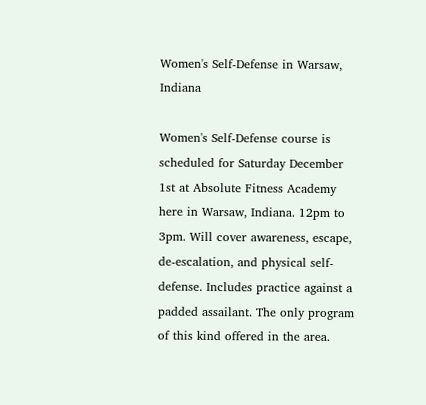Women's Self-Defense in Warsaw, Indiana

Women's Self-Defense course is scheduled for Saturday December 1st at Absolute Fitness Academy here in Warsaw, Indiana. 12pm to 3pm. Will cover awareness, escape, de-escalation, and physical self-defense. Includes practice against a padded assailant. The only program of this kind offered in the area.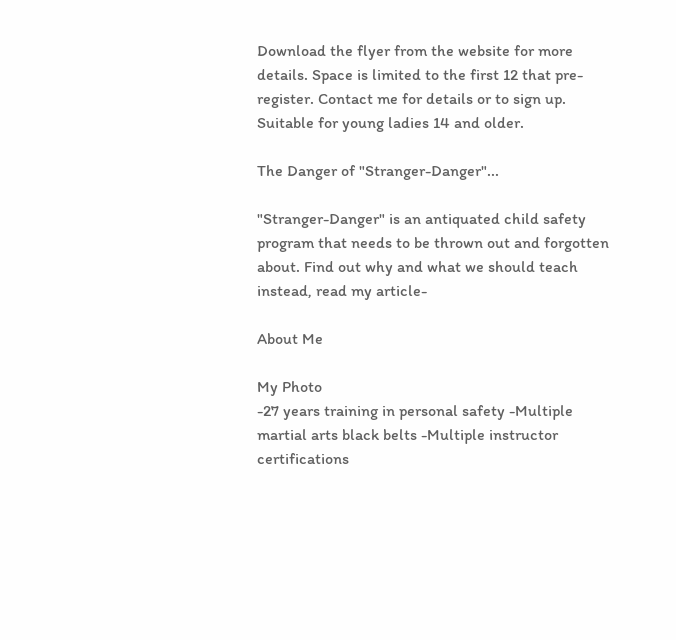Download the flyer from the website for more details. Space is limited to the first 12 that pre-register. Contact me for details or to sign up. Suitable for young ladies 14 and older.

The Danger of "Stranger-Danger"...

"Stranger-Danger" is an antiquated child safety program that needs to be thrown out and forgotten about. Find out why and what we should teach instead, read my article-

About Me

My Photo
-27 years training in personal safety -Multiple martial arts black belts -Multiple instructor certifications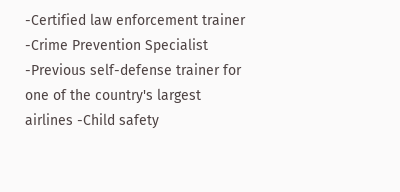-Certified law enforcement trainer -Crime Prevention Specialist -Previous self-defense trainer for one of the country's largest airlines -Child safety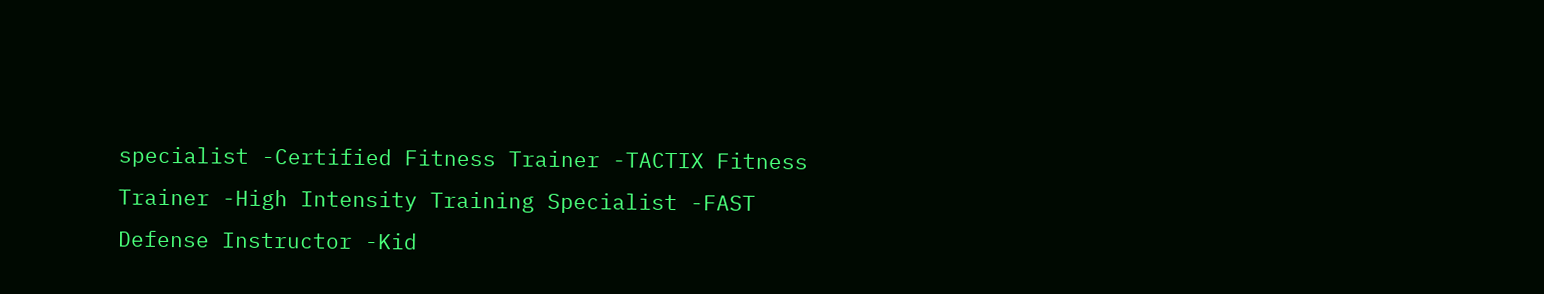specialist -Certified Fitness Trainer -TACTIX Fitness Trainer -High Intensity Training Specialist -FAST Defense Instructor -Kid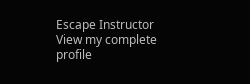Escape Instructor
View my complete profile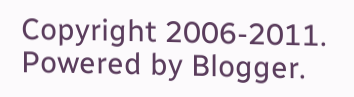Copyright 2006-2011. Powered by Blogger.